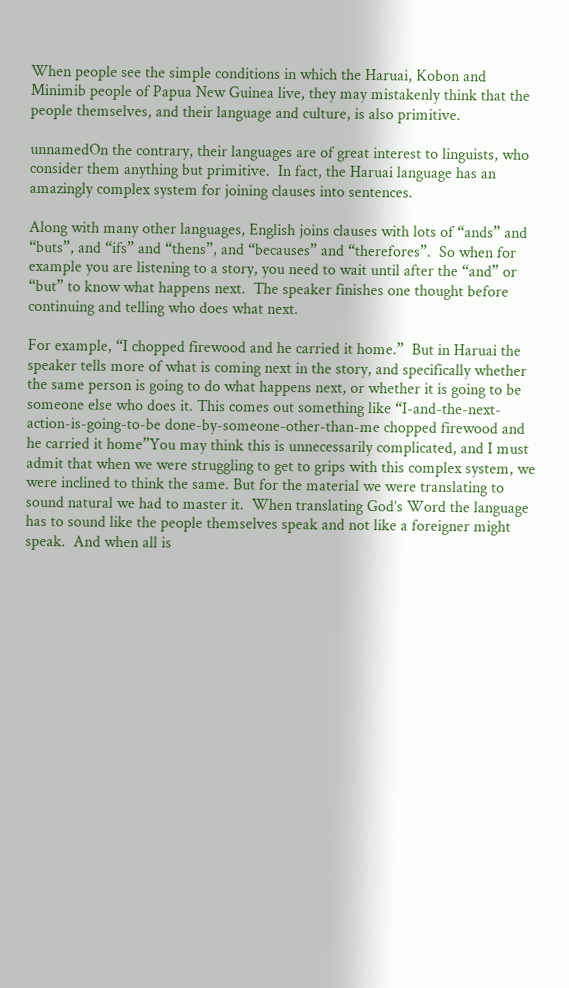When people see the simple conditions in which the Haruai, Kobon and Minimib people of Papua New Guinea live, they may mistakenly think that the people themselves, and their language and culture, is also primitive.

unnamedOn the contrary, their languages are of great interest to linguists, who consider them anything but primitive.  In fact, the Haruai language has an amazingly complex system for joining clauses into sentences.

Along with many other languages, English joins clauses with lots of “ands” and “buts”, and “ifs” and “thens”, and “becauses” and “therefores”.  So when for example you are listening to a story, you need to wait until after the “and” or “but” to know what happens next.  The speaker finishes one thought before continuing and telling who does what next.

For example, “I chopped firewood and he carried it home.”  But in Haruai the speaker tells more of what is coming next in the story, and specifically whether the same person is going to do what happens next, or whether it is going to be someone else who does it. This comes out something like “I-and-the-next-action-is-going-to-be done-by-someone-other-than-me chopped firewood and he carried it home”You may think this is unnecessarily complicated, and I must admit that when we were struggling to get to grips with this complex system, we were inclined to think the same. But for the material we were translating to sound natural we had to master it.  When translating God’s Word the language has to sound like the people themselves speak and not like a foreigner might speak.  And when all is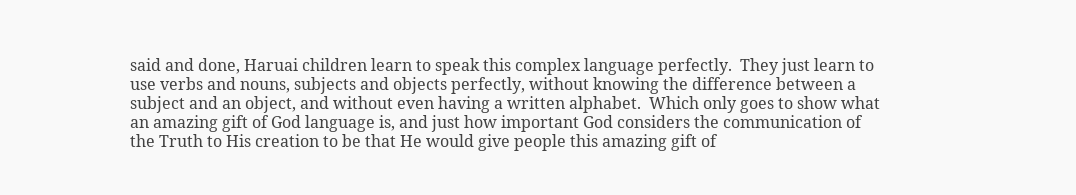said and done, Haruai children learn to speak this complex language perfectly.  They just learn to use verbs and nouns, subjects and objects perfectly, without knowing the difference between a subject and an object, and without even having a written alphabet.  Which only goes to show what an amazing gift of God language is, and just how important God considers the communication of the Truth to His creation to be that He would give people this amazing gift of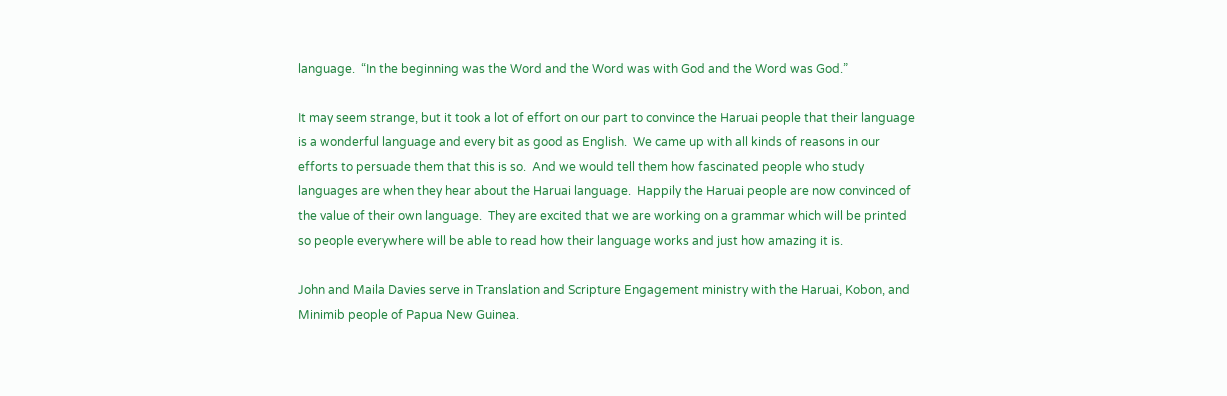language.  “In the beginning was the Word and the Word was with God and the Word was God.”

It may seem strange, but it took a lot of effort on our part to convince the Haruai people that their language is a wonderful language and every bit as good as English.  We came up with all kinds of reasons in our efforts to persuade them that this is so.  And we would tell them how fascinated people who study languages are when they hear about the Haruai language.  Happily the Haruai people are now convinced of the value of their own language.  They are excited that we are working on a grammar which will be printed so people everywhere will be able to read how their language works and just how amazing it is.

John and Maila Davies serve in Translation and Scripture Engagement ministry with the Haruai, Kobon, and Minimib people of Papua New Guinea.